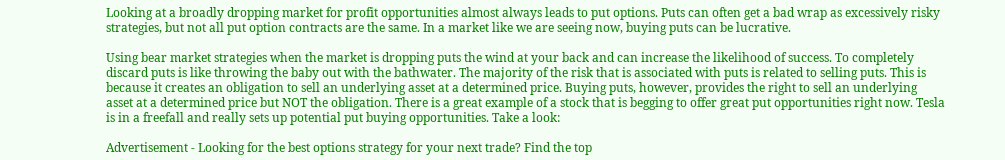Looking at a broadly dropping market for profit opportunities almost always leads to put options. Puts can often get a bad wrap as excessively risky strategies, but not all put option contracts are the same. In a market like we are seeing now, buying puts can be lucrative.

Using bear market strategies when the market is dropping puts the wind at your back and can increase the likelihood of success. To completely discard puts is like throwing the baby out with the bathwater. The majority of the risk that is associated with puts is related to selling puts. This is because it creates an obligation to sell an underlying asset at a determined price. Buying puts, however, provides the right to sell an underlying asset at a determined price but NOT the obligation. There is a great example of a stock that is begging to offer great put opportunities right now. Tesla is in a freefall and really sets up potential put buying opportunities. Take a look:

Advertisement - Looking for the best options strategy for your next trade? Find the top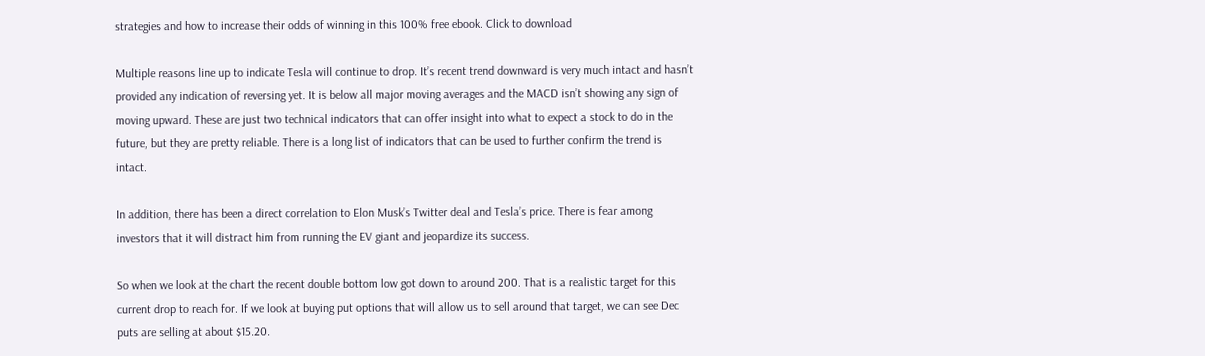strategies and how to increase their odds of winning in this 100% free ebook. Click to download

Multiple reasons line up to indicate Tesla will continue to drop. It’s recent trend downward is very much intact and hasn’t provided any indication of reversing yet. It is below all major moving averages and the MACD isn’t showing any sign of moving upward. These are just two technical indicators that can offer insight into what to expect a stock to do in the future, but they are pretty reliable. There is a long list of indicators that can be used to further confirm the trend is intact.

In addition, there has been a direct correlation to Elon Musk’s Twitter deal and Tesla’s price. There is fear among investors that it will distract him from running the EV giant and jeopardize its success.

So when we look at the chart the recent double bottom low got down to around 200. That is a realistic target for this current drop to reach for. If we look at buying put options that will allow us to sell around that target, we can see Dec puts are selling at about $15.20.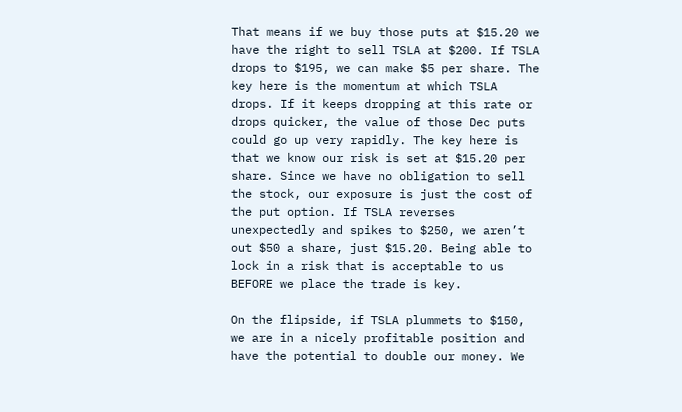That means if we buy those puts at $15.20 we have the right to sell TSLA at $200. If TSLA drops to $195, we can make $5 per share. The key here is the momentum at which TSLA drops. If it keeps dropping at this rate or drops quicker, the value of those Dec puts could go up very rapidly. The key here is that we know our risk is set at $15.20 per share. Since we have no obligation to sell the stock, our exposure is just the cost of the put option. If TSLA reverses unexpectedly and spikes to $250, we aren’t out $50 a share, just $15.20. Being able to lock in a risk that is acceptable to us BEFORE we place the trade is key.

On the flipside, if TSLA plummets to $150, we are in a nicely profitable position and have the potential to double our money. We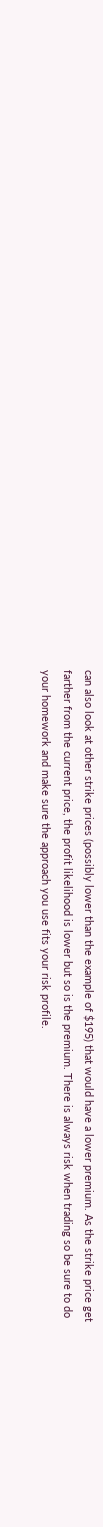can also look at other strike prices (possibly lower than the example of $195) that would have a lower premium. As the strike price get farther from the current price, the profit likelihood is lower but so is the premium. There is always risk when trading so be sure to do your homework and make sure the approach you use fits your risk profile.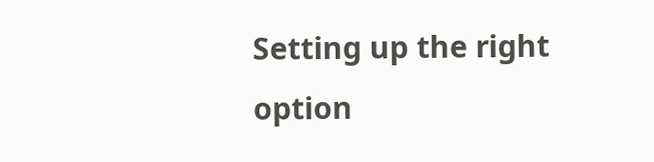Setting up the right option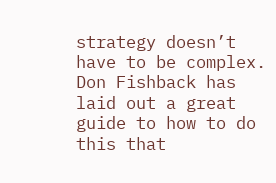strategy doesn’t have to be complex. Don Fishback has laid out a great guide to how to do this that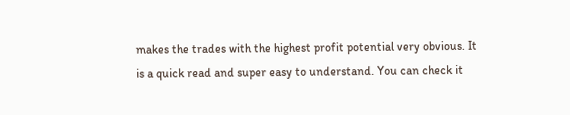makes the trades with the highest profit potential very obvious. It is a quick read and super easy to understand. You can check it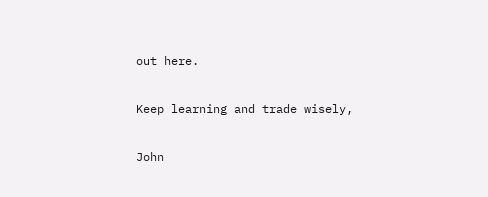out here.

Keep learning and trade wisely,

John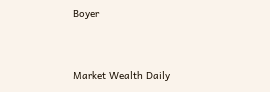Boyer


Market Wealth Daily